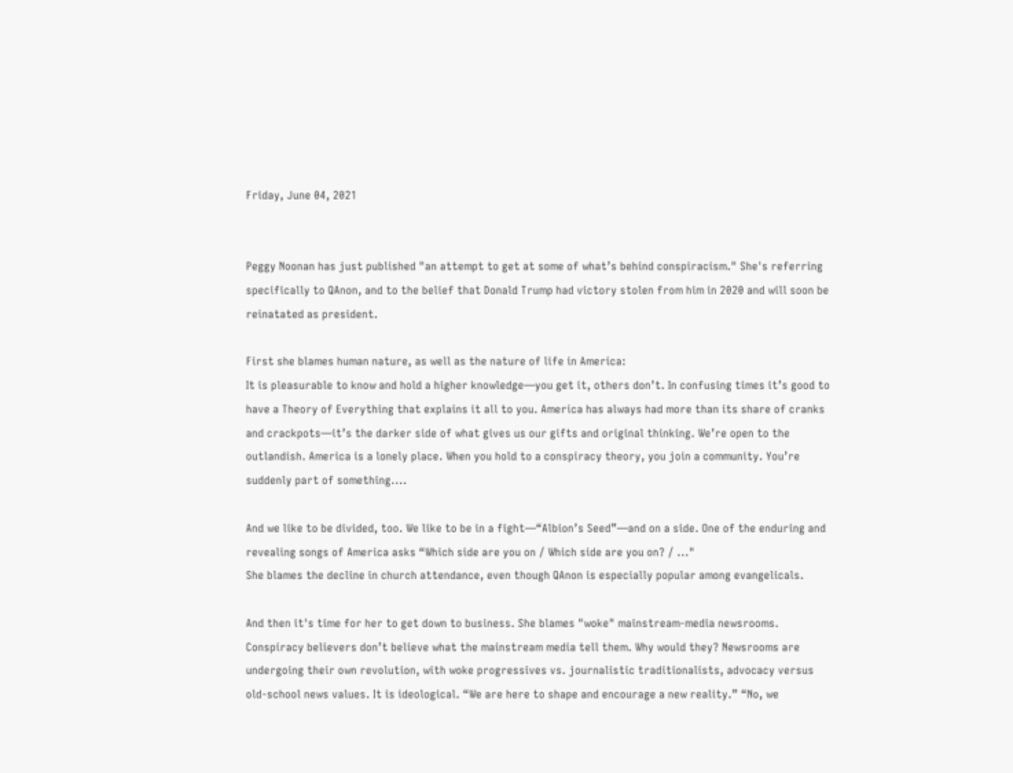Friday, June 04, 2021


Peggy Noonan has just published "an attempt to get at some of what’s behind conspiracism." She's referring specifically to QAnon, and to the belief that Donald Trump had victory stolen from him in 2020 and will soon be reinatated as president.

First she blames human nature, as well as the nature of life in America:
It is pleasurable to know and hold a higher knowledge—you get it, others don’t. In confusing times it’s good to have a Theory of Everything that explains it all to you. America has always had more than its share of cranks and crackpots—it’s the darker side of what gives us our gifts and original thinking. We’re open to the outlandish. America is a lonely place. When you hold to a conspiracy theory, you join a community. You’re suddenly part of something....

And we like to be divided, too. We like to be in a fight—“Albion’s Seed”—and on a side. One of the enduring and revealing songs of America asks “Which side are you on / Which side are you on? / ..."
She blames the decline in church attendance, even though QAnon is especially popular among evangelicals.

And then it's time for her to get down to business. She blames "woke" mainstream-media newsrooms.
Conspiracy believers don’t believe what the mainstream media tell them. Why would they? Newsrooms are undergoing their own revolution, with woke progressives vs. journalistic traditionalists, advocacy versus old-school news values. It is ideological. “We are here to shape and encourage a new reality.” “No, we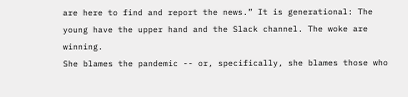are here to find and report the news.” It is generational: The young have the upper hand and the Slack channel. The woke are winning.
She blames the pandemic -- or, specifically, she blames those who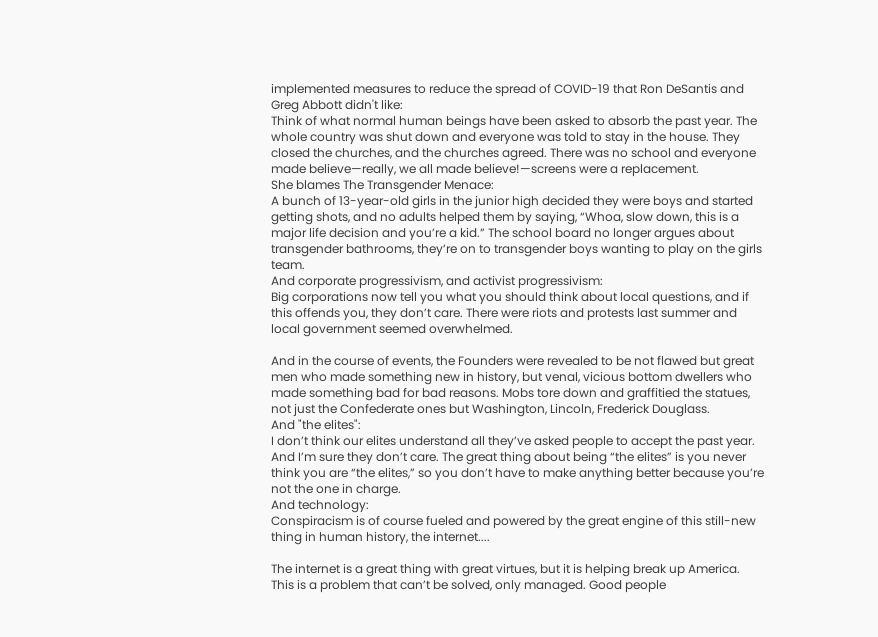implemented measures to reduce the spread of COVID-19 that Ron DeSantis and Greg Abbott didn't like:
Think of what normal human beings have been asked to absorb the past year. The whole country was shut down and everyone was told to stay in the house. They closed the churches, and the churches agreed. There was no school and everyone made believe—really, we all made believe!—screens were a replacement.
She blames The Transgender Menace:
A bunch of 13-year-old girls in the junior high decided they were boys and started getting shots, and no adults helped them by saying, “Whoa, slow down, this is a major life decision and you’re a kid.” The school board no longer argues about transgender bathrooms, they’re on to transgender boys wanting to play on the girls team.
And corporate progressivism, and activist progressivism:
Big corporations now tell you what you should think about local questions, and if this offends you, they don’t care. There were riots and protests last summer and local government seemed overwhelmed.

And in the course of events, the Founders were revealed to be not flawed but great men who made something new in history, but venal, vicious bottom dwellers who made something bad for bad reasons. Mobs tore down and graffitied the statues, not just the Confederate ones but Washington, Lincoln, Frederick Douglass.
And "the elites":
I don’t think our elites understand all they’ve asked people to accept the past year. And I’m sure they don’t care. The great thing about being “the elites” is you never think you are “the elites,” so you don’t have to make anything better because you’re not the one in charge.
And technology:
Conspiracism is of course fueled and powered by the great engine of this still-new thing in human history, the internet....

The internet is a great thing with great virtues, but it is helping break up America. This is a problem that can’t be solved, only managed. Good people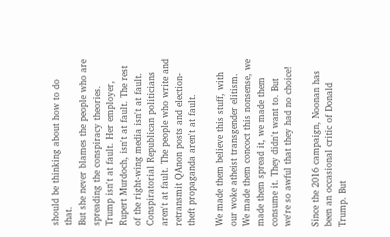should be thinking about how to do that.
But she never blames the people who are spreading the conspiracy theories. Trump isn't at fault. Her employer, Rupert Murdoch, isn't at fault. The rest of the right-wing media isn't at fault. Conspiratorial Republican politicians aren't at fault. The people who write and retransmit QAnon posts and election-theft propaganda aren't at fault.

We made them believe this stuff, with our woke atheist transgender elitism. We made them concoct this nonsense, we made them spread it, we made them consume it. They didn't want to. But we're so awful that they had no choice!

Since the 2016 campaign, Noonan has been an occasional critic of Donald Trump. But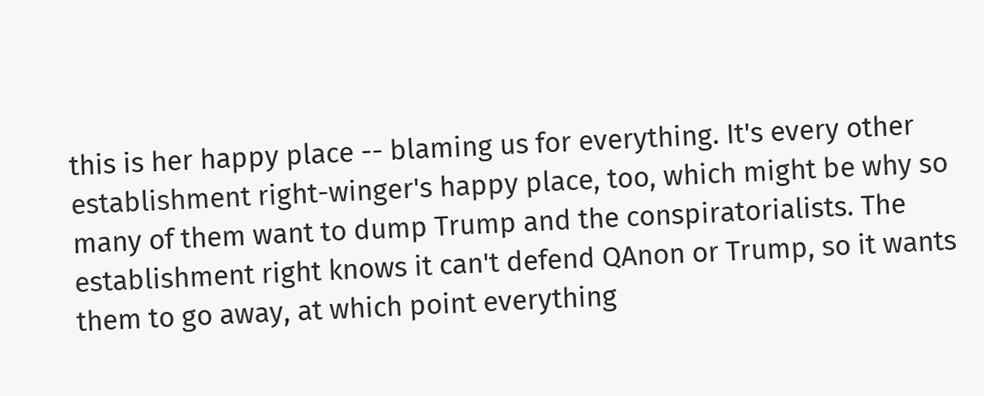this is her happy place -- blaming us for everything. It's every other establishment right-winger's happy place, too, which might be why so many of them want to dump Trump and the conspiratorialists. The establishment right knows it can't defend QAnon or Trump, so it wants them to go away, at which point everything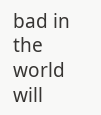bad in the world will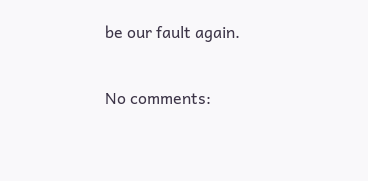be our fault again.

No comments: